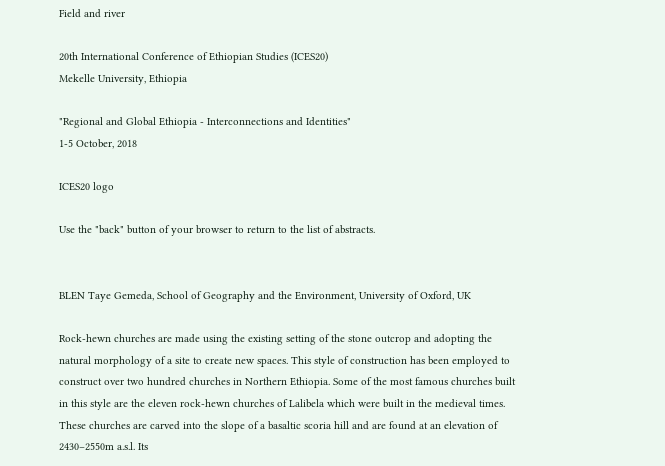Field and river

20th International Conference of Ethiopian Studies (ICES20)
Mekelle University, Ethiopia

"Regional and Global Ethiopia - Interconnections and Identities"
1-5 October, 2018

ICES20 logo

Use the "back" button of your browser to return to the list of abstracts.


BLEN Taye Gemeda, School of Geography and the Environment, University of Oxford, UK

Rock-hewn churches are made using the existing setting of the stone outcrop and adopting the natural morphology of a site to create new spaces. This style of construction has been employed to construct over two hundred churches in Northern Ethiopia. Some of the most famous churches built in this style are the eleven rock-hewn churches of Lalibela which were built in the medieval times. These churches are carved into the slope of a basaltic scoria hill and are found at an elevation of 2430–2550m a.s.l. Its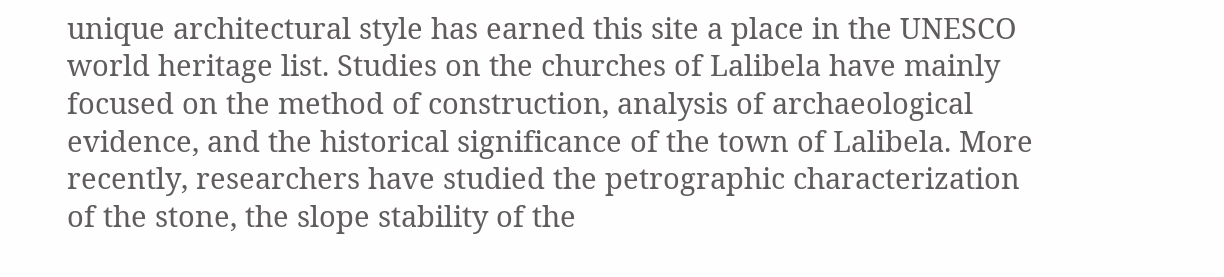unique architectural style has earned this site a place in the UNESCO world heritage list. Studies on the churches of Lalibela have mainly focused on the method of construction, analysis of archaeological evidence, and the historical significance of the town of Lalibela. More recently, researchers have studied the petrographic characterization of the stone, the slope stability of the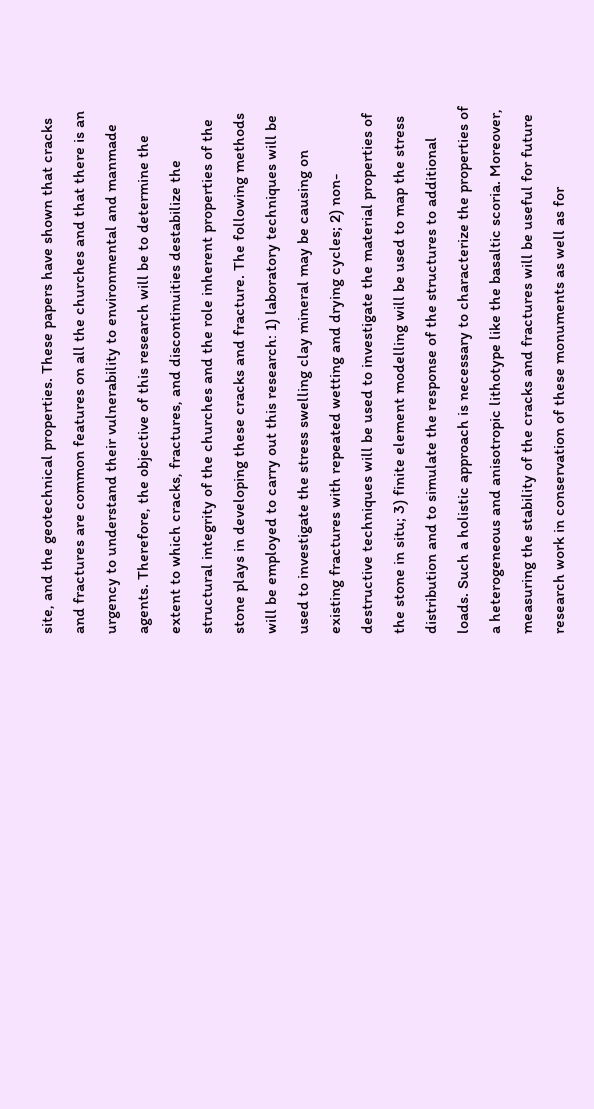site, and the geotechnical properties. These papers have shown that cracks and fractures are common features on all the churches and that there is an urgency to understand their vulnerability to environmental and manmade agents. Therefore, the objective of this research will be to determine the extent to which cracks, fractures, and discontinuities destabilize the structural integrity of the churches and the role inherent properties of the stone plays in developing these cracks and fracture. The following methods will be employed to carry out this research: 1) laboratory techniques will be used to investigate the stress swelling clay mineral may be causing on existing fractures with repeated wetting and drying cycles; 2) non-destructive techniques will be used to investigate the material properties of the stone in situ; 3) finite element modelling will be used to map the stress distribution and to simulate the response of the structures to additional loads. Such a holistic approach is necessary to characterize the properties of a heterogeneous and anisotropic lithotype like the basaltic scoria. Moreover, measuring the stability of the cracks and fractures will be useful for future research work in conservation of these monuments as well as for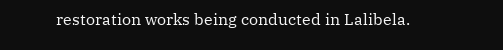restoration works being conducted in Lalibela.